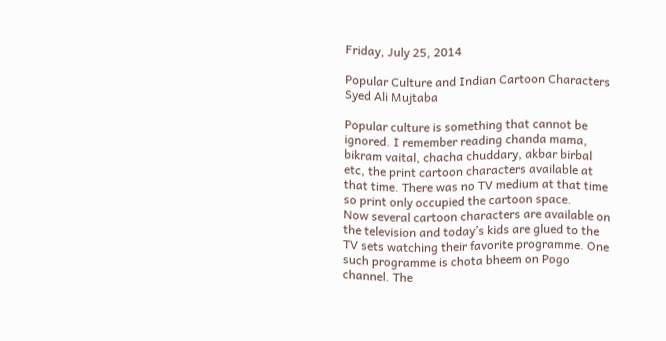Friday, July 25, 2014

Popular Culture and Indian Cartoon Characters
Syed Ali Mujtaba

Popular culture is something that cannot be ignored. I remember reading chanda mama, bikram vaital, chacha chuddary, akbar birbal etc, the print cartoon characters available at that time. There was no TV medium at that time so print only occupied the cartoon space.
Now several cartoon characters are available on the television and today’s kids are glued to the TV sets watching their favorite programme. One such programme is chota bheem on Pogo channel. The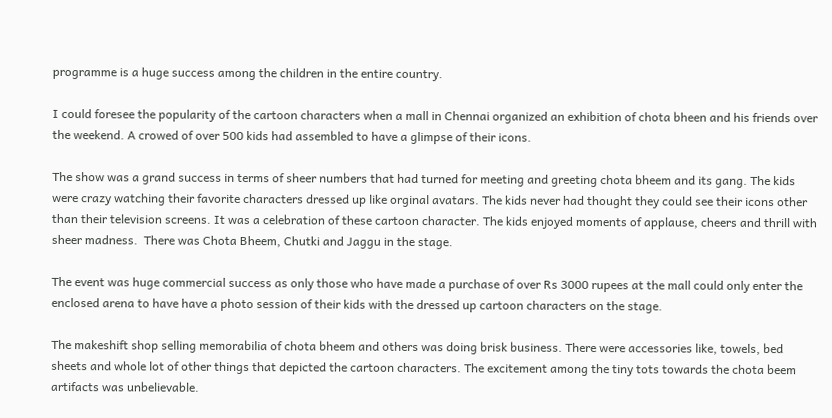programme is a huge success among the children in the entire country.

I could foresee the popularity of the cartoon characters when a mall in Chennai organized an exhibition of chota bheen and his friends over the weekend. A crowed of over 500 kids had assembled to have a glimpse of their icons.

The show was a grand success in terms of sheer numbers that had turned for meeting and greeting chota bheem and its gang. The kids were crazy watching their favorite characters dressed up like orginal avatars. The kids never had thought they could see their icons other than their television screens. It was a celebration of these cartoon character. The kids enjoyed moments of applause, cheers and thrill with sheer madness.  There was Chota Bheem, Chutki and Jaggu in the stage.

The event was huge commercial success as only those who have made a purchase of over Rs 3000 rupees at the mall could only enter the enclosed arena to have have a photo session of their kids with the dressed up cartoon characters on the stage.

The makeshift shop selling memorabilia of chota bheem and others was doing brisk business. There were accessories like, towels, bed sheets and whole lot of other things that depicted the cartoon characters. The excitement among the tiny tots towards the chota beem artifacts was unbelievable.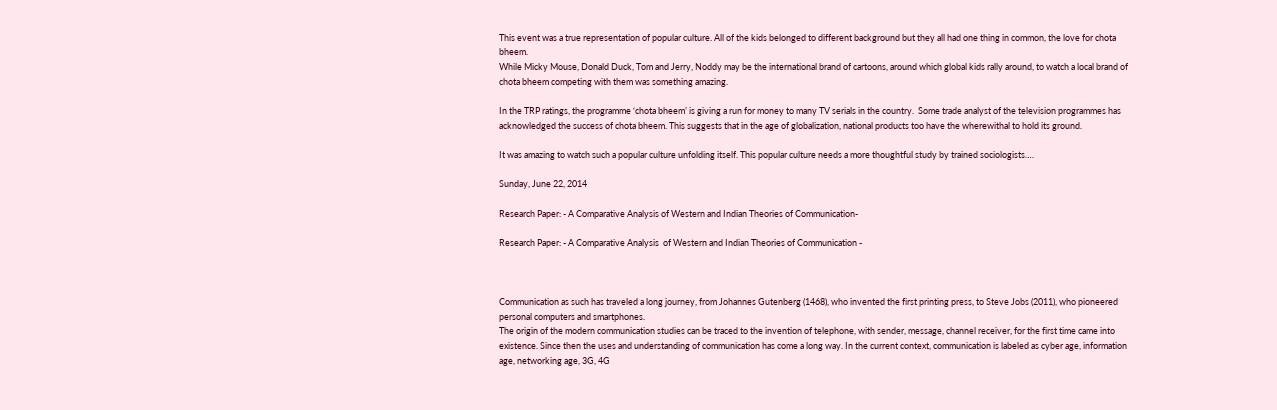This event was a true representation of popular culture. All of the kids belonged to different background but they all had one thing in common, the love for chota bheem.
While Micky Mouse, Donald Duck, Tom and Jerry, Noddy may be the international brand of cartoons, around which global kids rally around, to watch a local brand of chota bheem competing with them was something amazing.

In the TRP ratings, the programme ‘chota bheem’ is giving a run for money to many TV serials in the country.  Some trade analyst of the television programmes has acknowledged the success of chota bheem. This suggests that in the age of globalization, national products too have the wherewithal to hold its ground.

It was amazing to watch such a popular culture unfolding itself. This popular culture needs a more thoughtful study by trained sociologists….

Sunday, June 22, 2014

Research Paper: - A Comparative Analysis of Western and Indian Theories of Communication-

Research Paper: - A Comparative Analysis  of Western and Indian Theories of Communication -



Communication as such has traveled a long journey, from Johannes Gutenberg (1468), who invented the first printing press, to Steve Jobs (2011), who pioneered personal computers and smartphones.
The origin of the modern communication studies can be traced to the invention of telephone, with sender, message, channel receiver, for the first time came into existence. Since then the uses and understanding of communication has come a long way. In the current context, communication is labeled as cyber age, information age, networking age, 3G, 4G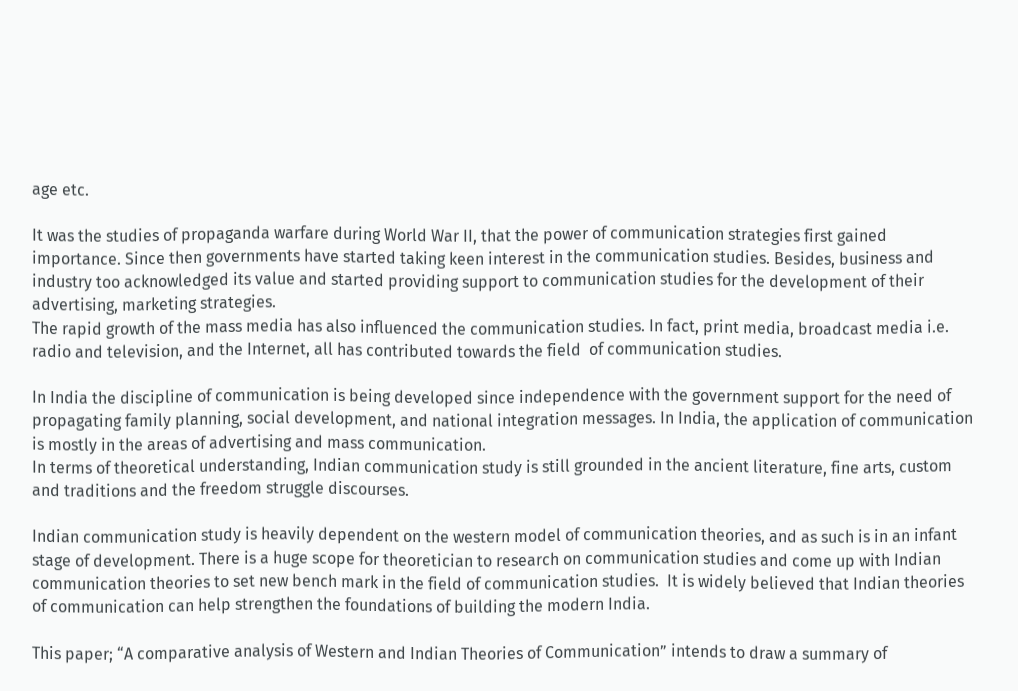age etc.

It was the studies of propaganda warfare during World War II, that the power of communication strategies first gained importance. Since then governments have started taking keen interest in the communication studies. Besides, business and industry too acknowledged its value and started providing support to communication studies for the development of their advertising, marketing strategies.
The rapid growth of the mass media has also influenced the communication studies. In fact, print media, broadcast media i.e. radio and television, and the Internet, all has contributed towards the field  of communication studies.

In India the discipline of communication is being developed since independence with the government support for the need of propagating family planning, social development, and national integration messages. In India, the application of communication is mostly in the areas of advertising and mass communication.
In terms of theoretical understanding, Indian communication study is still grounded in the ancient literature, fine arts, custom and traditions and the freedom struggle discourses.

Indian communication study is heavily dependent on the western model of communication theories, and as such is in an infant stage of development. There is a huge scope for theoretician to research on communication studies and come up with Indian communication theories to set new bench mark in the field of communication studies.  It is widely believed that Indian theories of communication can help strengthen the foundations of building the modern India.

This paper; “A comparative analysis of Western and Indian Theories of Communication” intends to draw a summary of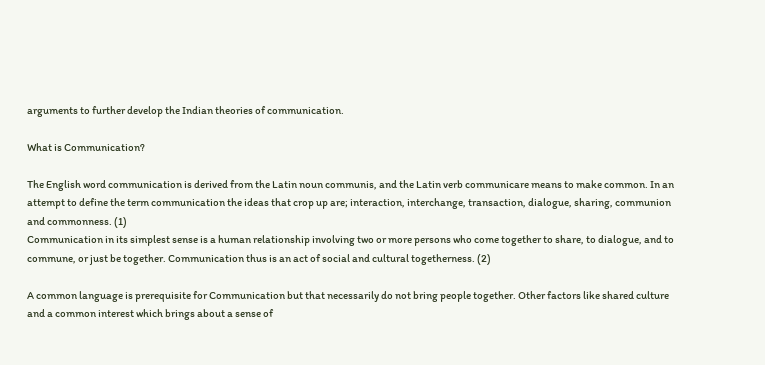arguments to further develop the Indian theories of communication.

What is Communication?

The English word communication is derived from the Latin noun communis, and the Latin verb communicare means to make common. In an attempt to define the term communication the ideas that crop up are; interaction, interchange, transaction, dialogue, sharing, communion and commonness. (1)
Communication in its simplest sense is a human relationship involving two or more persons who come together to share, to dialogue, and to commune, or just be together. Communication thus is an act of social and cultural togetherness. (2)

A common language is prerequisite for Communication but that necessarily do not bring people together. Other factors like shared culture and a common interest which brings about a sense of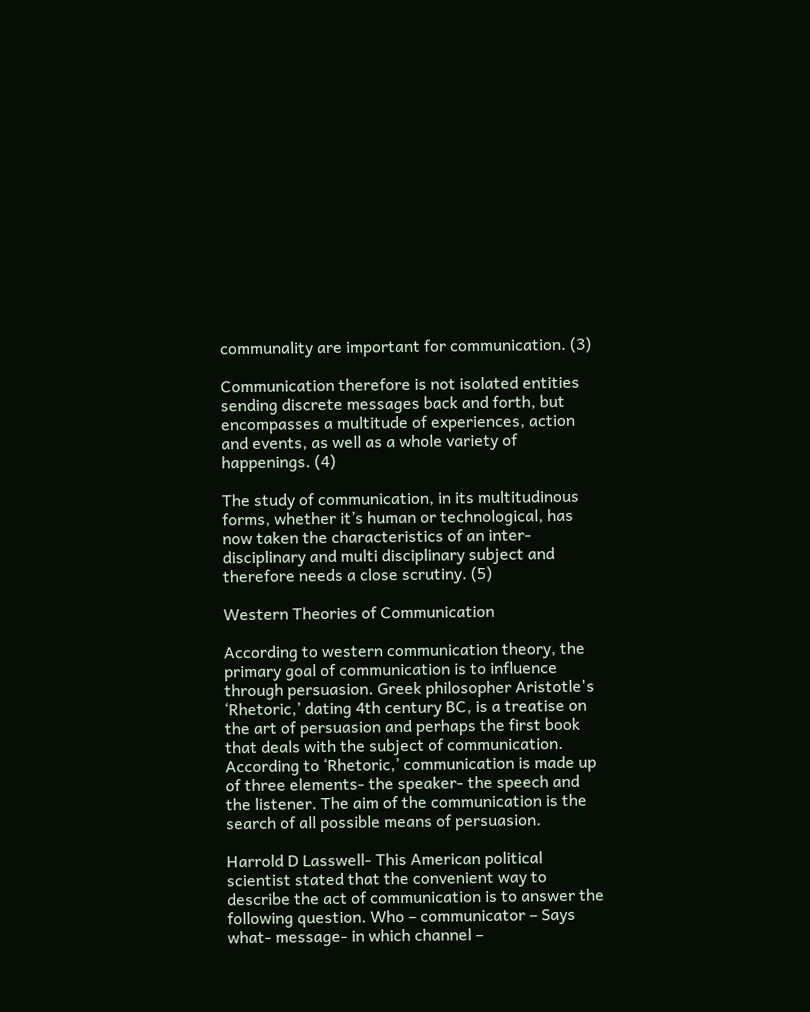communality are important for communication. (3)

Communication therefore is not isolated entities sending discrete messages back and forth, but encompasses a multitude of experiences, action and events, as well as a whole variety of happenings. (4)

The study of communication, in its multitudinous forms, whether it’s human or technological, has now taken the characteristics of an inter-disciplinary and multi disciplinary subject and therefore needs a close scrutiny. (5)

Western Theories of Communication

According to western communication theory, the primary goal of communication is to influence through persuasion. Greek philosopher Aristotle's ‘Rhetoric,’ dating 4th century BC, is a treatise on the art of persuasion and perhaps the first book that deals with the subject of communication.  According to ‘Rhetoric,’ communication is made up of three elements- the speaker- the speech and the listener. The aim of the communication is the search of all possible means of persuasion.

Harrold D Lasswell- This American political scientist stated that the convenient way to describe the act of communication is to answer the following question. Who – communicator – Says what- message- in which channel –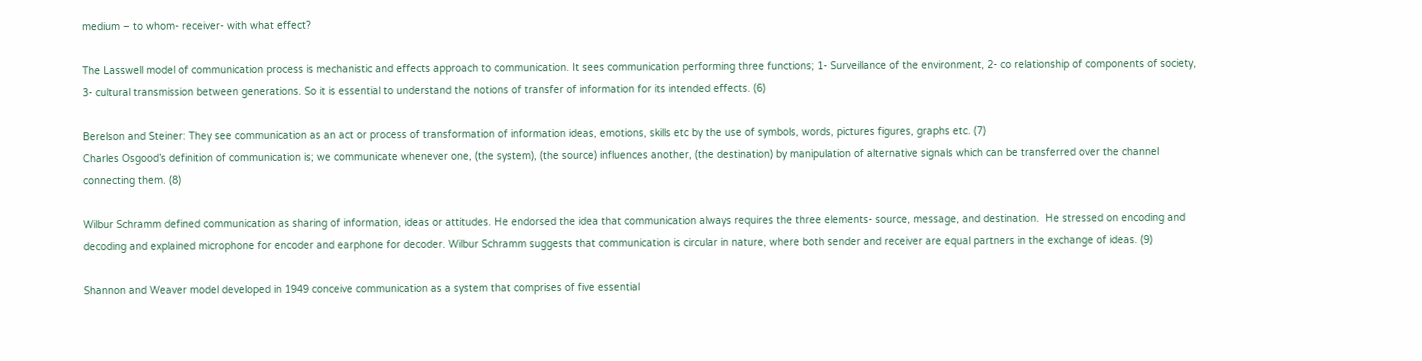medium – to whom- receiver- with what effect?

The Lasswell model of communication process is mechanistic and effects approach to communication. It sees communication performing three functions; 1- Surveillance of the environment, 2- co relationship of components of society, 3- cultural transmission between generations. So it is essential to understand the notions of transfer of information for its intended effects. (6)

Berelson and Steiner: They see communication as an act or process of transformation of information ideas, emotions, skills etc by the use of symbols, words, pictures figures, graphs etc. (7)
Charles Osgood’s definition of communication is; we communicate whenever one, (the system), (the source) influences another, (the destination) by manipulation of alternative signals which can be transferred over the channel connecting them. (8)

Wilbur Schramm defined communication as sharing of information, ideas or attitudes. He endorsed the idea that communication always requires the three elements- source, message, and destination.  He stressed on encoding and decoding and explained microphone for encoder and earphone for decoder. Wilbur Schramm suggests that communication is circular in nature, where both sender and receiver are equal partners in the exchange of ideas. (9)

Shannon and Weaver model developed in 1949 conceive communication as a system that comprises of five essential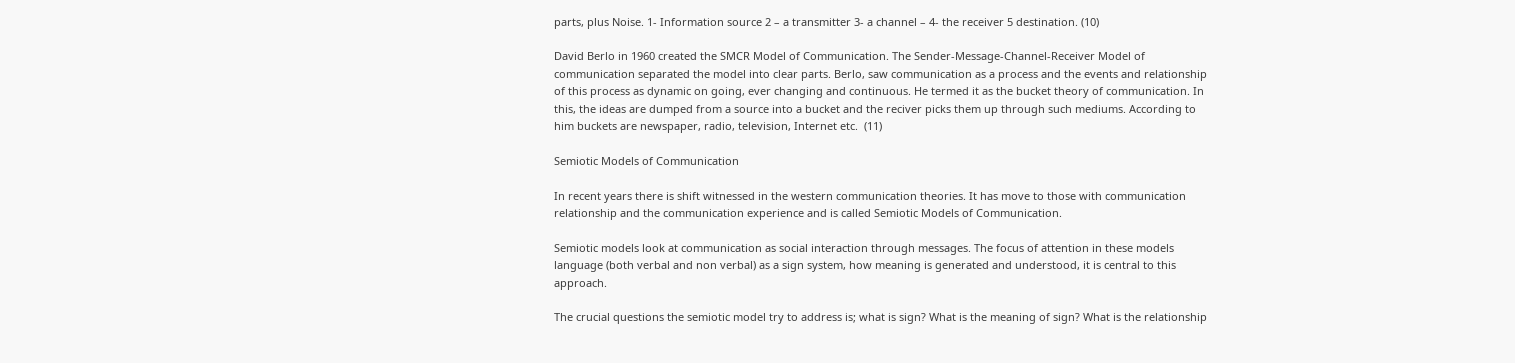parts, plus Noise. 1- Information source 2 – a transmitter 3- a channel – 4- the receiver 5 destination. (10)

David Berlo in 1960 created the SMCR Model of Communication. The Sender-Message-Channel-Receiver Model of communication separated the model into clear parts. Berlo, saw communication as a process and the events and relationship of this process as dynamic on going, ever changing and continuous. He termed it as the bucket theory of communication. In this, the ideas are dumped from a source into a bucket and the reciver picks them up through such mediums. According to him buckets are newspaper, radio, television, Internet etc.  (11)

Semiotic Models of Communication

In recent years there is shift witnessed in the western communication theories. It has move to those with communication relationship and the communication experience and is called Semiotic Models of Communication.

Semiotic models look at communication as social interaction through messages. The focus of attention in these models language (both verbal and non verbal) as a sign system, how meaning is generated and understood, it is central to this approach.

The crucial questions the semiotic model try to address is; what is sign? What is the meaning of sign? What is the relationship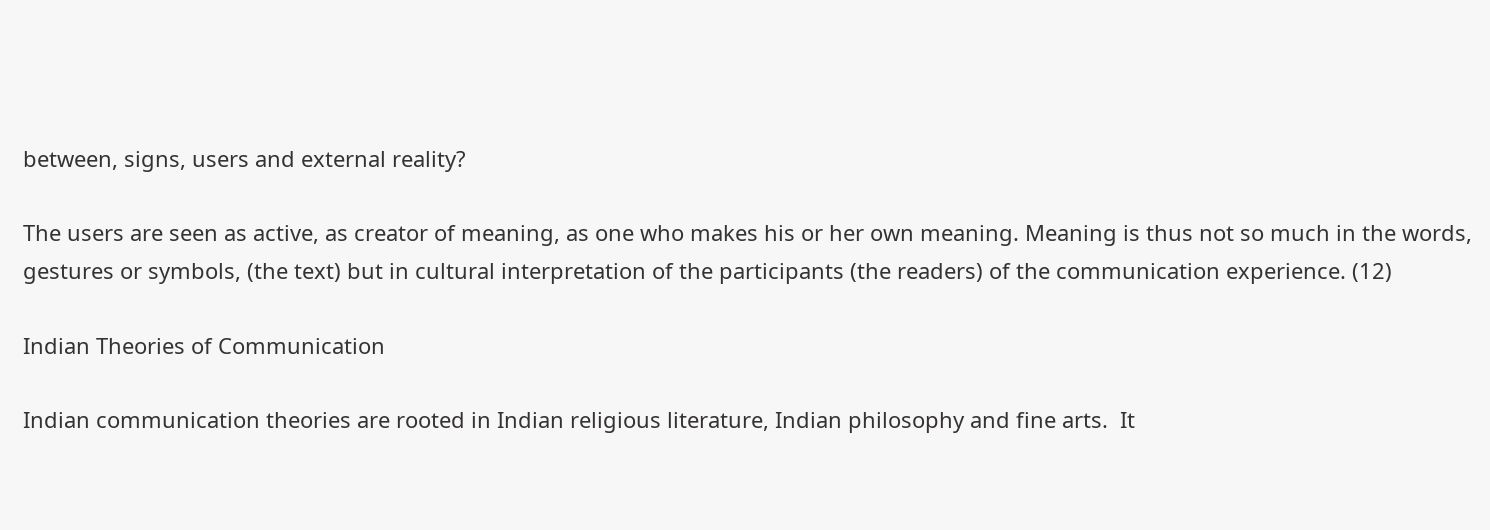between, signs, users and external reality?

The users are seen as active, as creator of meaning, as one who makes his or her own meaning. Meaning is thus not so much in the words, gestures or symbols, (the text) but in cultural interpretation of the participants (the readers) of the communication experience. (12)

Indian Theories of Communication

Indian communication theories are rooted in Indian religious literature, Indian philosophy and fine arts.  It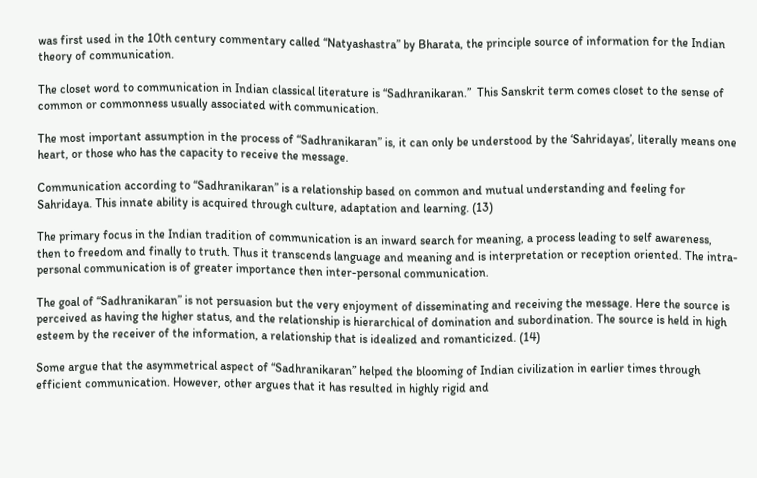was first used in the 10th century commentary called “Natyashastra” by Bharata, the principle source of information for the Indian theory of communication.

The closet word to communication in Indian classical literature is “Sadhranikaran.”  This Sanskrit term comes closet to the sense of common or commonness usually associated with communication.

The most important assumption in the process of “Sadhranikaran” is, it can only be understood by the ‘Sahridayas’, literally means one heart, or those who has the capacity to receive the message.

Communication according to “Sadhranikaran” is a relationship based on common and mutual understanding and feeling for Sahridaya. This innate ability is acquired through culture, adaptation and learning. (13)

The primary focus in the Indian tradition of communication is an inward search for meaning, a process leading to self awareness, then to freedom and finally to truth. Thus it transcends language and meaning and is interpretation or reception oriented. The intra-personal communication is of greater importance then inter-personal communication.

The goal of “Sadhranikaran” is not persuasion but the very enjoyment of disseminating and receiving the message. Here the source is perceived as having the higher status, and the relationship is hierarchical of domination and subordination. The source is held in high esteem by the receiver of the information, a relationship that is idealized and romanticized. (14)

Some argue that the asymmetrical aspect of “Sadhranikaran” helped the blooming of Indian civilization in earlier times through efficient communication. However, other argues that it has resulted in highly rigid and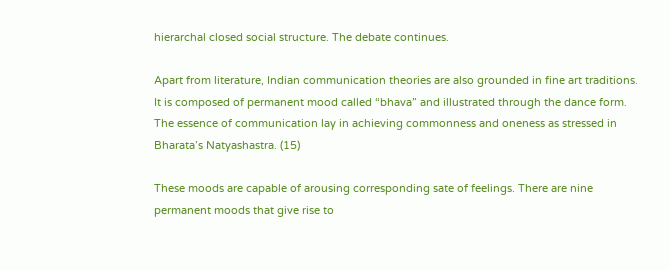hierarchal closed social structure. The debate continues.

Apart from literature, Indian communication theories are also grounded in fine art traditions. It is composed of permanent mood called “bhava” and illustrated through the dance form. The essence of communication lay in achieving commonness and oneness as stressed in Bharata’s Natyashastra. (15)

These moods are capable of arousing corresponding sate of feelings. There are nine permanent moods that give rise to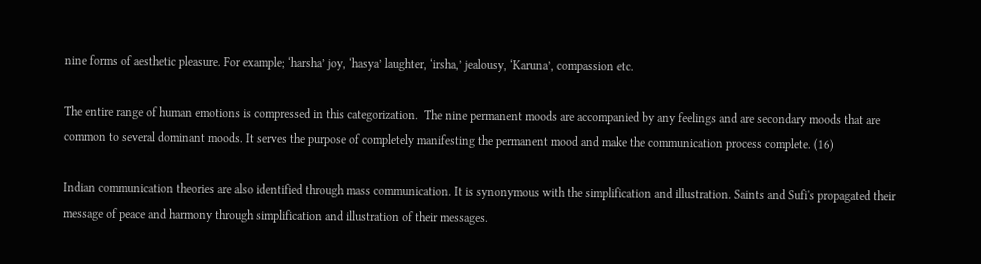nine forms of aesthetic pleasure. For example; ‘harsha’ joy, ‘hasya’ laughter, ‘irsha,’ jealousy, ‘Karuna’, compassion etc.

The entire range of human emotions is compressed in this categorization.  The nine permanent moods are accompanied by any feelings and are secondary moods that are common to several dominant moods. It serves the purpose of completely manifesting the permanent mood and make the communication process complete. (16)

Indian communication theories are also identified through mass communication. It is synonymous with the simplification and illustration. Saints and Sufi's propagated their message of peace and harmony through simplification and illustration of their messages.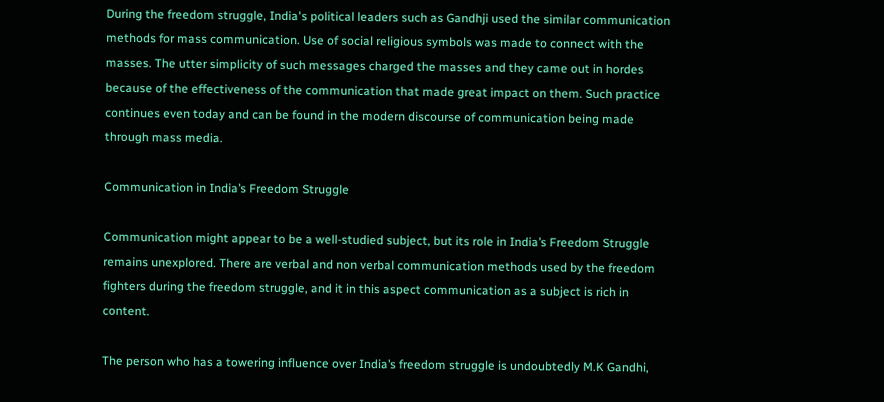During the freedom struggle, India's political leaders such as Gandhji used the similar communication methods for mass communication. Use of social religious symbols was made to connect with the masses. The utter simplicity of such messages charged the masses and they came out in hordes because of the effectiveness of the communication that made great impact on them. Such practice continues even today and can be found in the modern discourse of communication being made through mass media.

Communication in India’s Freedom Struggle

Communication might appear to be a well-studied subject, but its role in India’s Freedom Struggle remains unexplored. There are verbal and non verbal communication methods used by the freedom fighters during the freedom struggle, and it in this aspect communication as a subject is rich in content.

The person who has a towering influence over India’s freedom struggle is undoubtedly M.K Gandhi,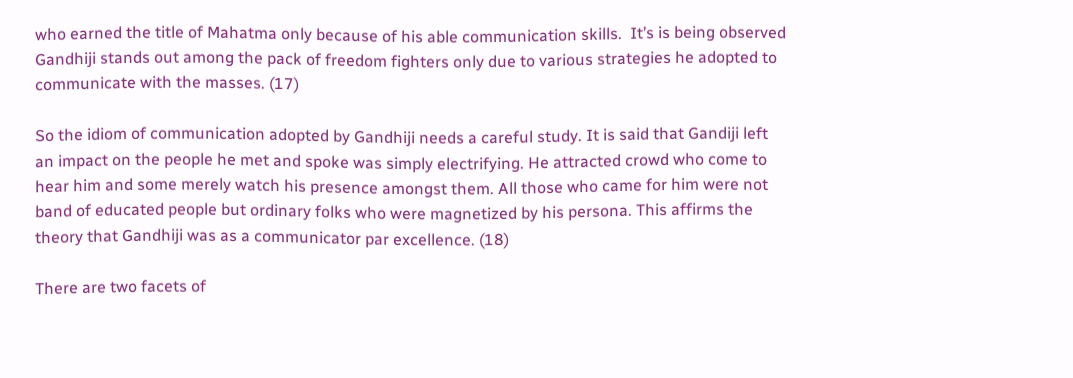who earned the title of Mahatma only because of his able communication skills.  It’s is being observed Gandhiji stands out among the pack of freedom fighters only due to various strategies he adopted to communicate with the masses. (17)

So the idiom of communication adopted by Gandhiji needs a careful study. It is said that Gandiji left an impact on the people he met and spoke was simply electrifying. He attracted crowd who come to hear him and some merely watch his presence amongst them. All those who came for him were not band of educated people but ordinary folks who were magnetized by his persona. This affirms the theory that Gandhiji was as a communicator par excellence. (18)

There are two facets of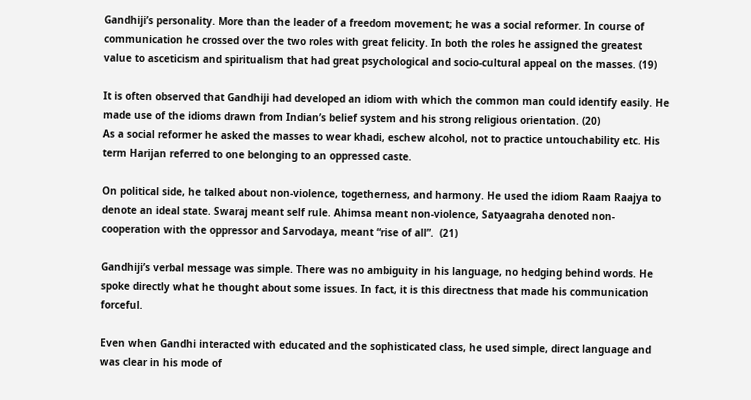Gandhiji’s personality. More than the leader of a freedom movement; he was a social reformer. In course of communication he crossed over the two roles with great felicity. In both the roles he assigned the greatest value to asceticism and spiritualism that had great psychological and socio-cultural appeal on the masses. (19)

It is often observed that Gandhiji had developed an idiom with which the common man could identify easily. He made use of the idioms drawn from Indian’s belief system and his strong religious orientation. (20)
As a social reformer he asked the masses to wear khadi, eschew alcohol, not to practice untouchability etc. His term Harijan referred to one belonging to an oppressed caste.

On political side, he talked about non-violence, togetherness, and harmony. He used the idiom Raam Raajya to denote an ideal state. Swaraj meant self rule. Ahimsa meant non-violence, Satyaagraha denoted non-cooperation with the oppressor and Sarvodaya, meant “rise of all”.  (21)

Gandhiji’s verbal message was simple. There was no ambiguity in his language, no hedging behind words. He spoke directly what he thought about some issues. In fact, it is this directness that made his communication forceful.

Even when Gandhi interacted with educated and the sophisticated class, he used simple, direct language and was clear in his mode of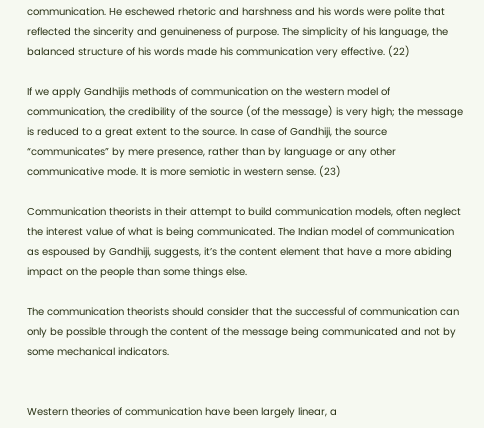communication. He eschewed rhetoric and harshness and his words were polite that reflected the sincerity and genuineness of purpose. The simplicity of his language, the balanced structure of his words made his communication very effective. (22)

If we apply Gandhijis methods of communication on the western model of communication, the credibility of the source (of the message) is very high; the message is reduced to a great extent to the source. In case of Gandhiji, the source “communicates” by mere presence, rather than by language or any other communicative mode. It is more semiotic in western sense. (23)

Communication theorists in their attempt to build communication models, often neglect the interest value of what is being communicated. The Indian model of communication as espoused by Gandhiji, suggests, it’s the content element that have a more abiding impact on the people than some things else.

The communication theorists should consider that the successful of communication can only be possible through the content of the message being communicated and not by some mechanical indicators.


Western theories of communication have been largely linear, a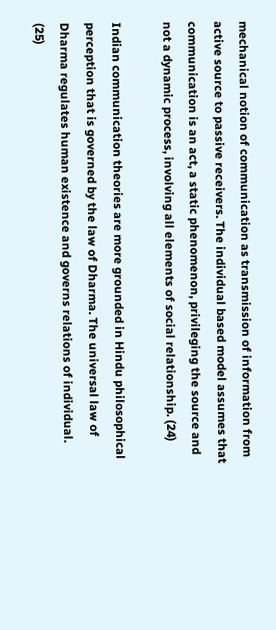mechanical notion of communication as transmission of information from active source to passive receivers. The individual based model assumes that communication is an act, a static phenomenon, privileging the source and not a dynamic process, involving all elements of social relationship. (24)

Indian communication theories are more grounded in Hindu philosophical perception that is governed by the law of Dharma. The universal law of Dharma regulates human existence and governs relations of individual. (25)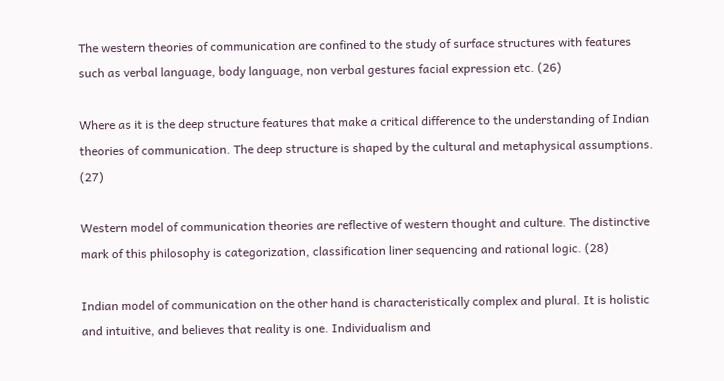The western theories of communication are confined to the study of surface structures with features such as verbal language, body language, non verbal gestures facial expression etc. (26)

Where as it is the deep structure features that make a critical difference to the understanding of Indian theories of communication. The deep structure is shaped by the cultural and metaphysical assumptions.  (27)

Western model of communication theories are reflective of western thought and culture. The distinctive mark of this philosophy is categorization, classification liner sequencing and rational logic. (28)

Indian model of communication on the other hand is characteristically complex and plural. It is holistic and intuitive, and believes that reality is one. Individualism and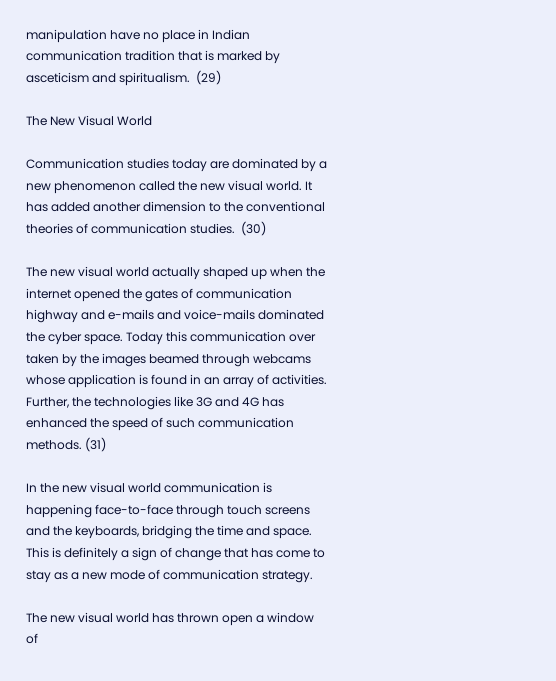manipulation have no place in Indian communication tradition that is marked by asceticism and spiritualism.  (29)

The New Visual World

Communication studies today are dominated by a new phenomenon called the new visual world. It has added another dimension to the conventional theories of communication studies.  (30)

The new visual world actually shaped up when the internet opened the gates of communication highway and e-mails and voice-mails dominated the cyber space. Today this communication over taken by the images beamed through webcams whose application is found in an array of activities. Further, the technologies like 3G and 4G has enhanced the speed of such communication methods. (31)

In the new visual world communication is happening face-to-face through touch screens and the keyboards, bridging the time and space. This is definitely a sign of change that has come to stay as a new mode of communication strategy.

The new visual world has thrown open a window of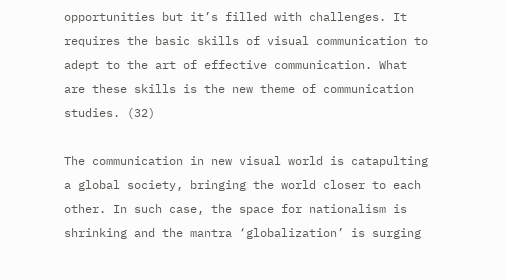opportunities but it’s filled with challenges. It requires the basic skills of visual communication to adept to the art of effective communication. What are these skills is the new theme of communication studies. (32)

The communication in new visual world is catapulting a global society, bringing the world closer to each other. In such case, the space for nationalism is shrinking and the mantra ‘globalization’ is surging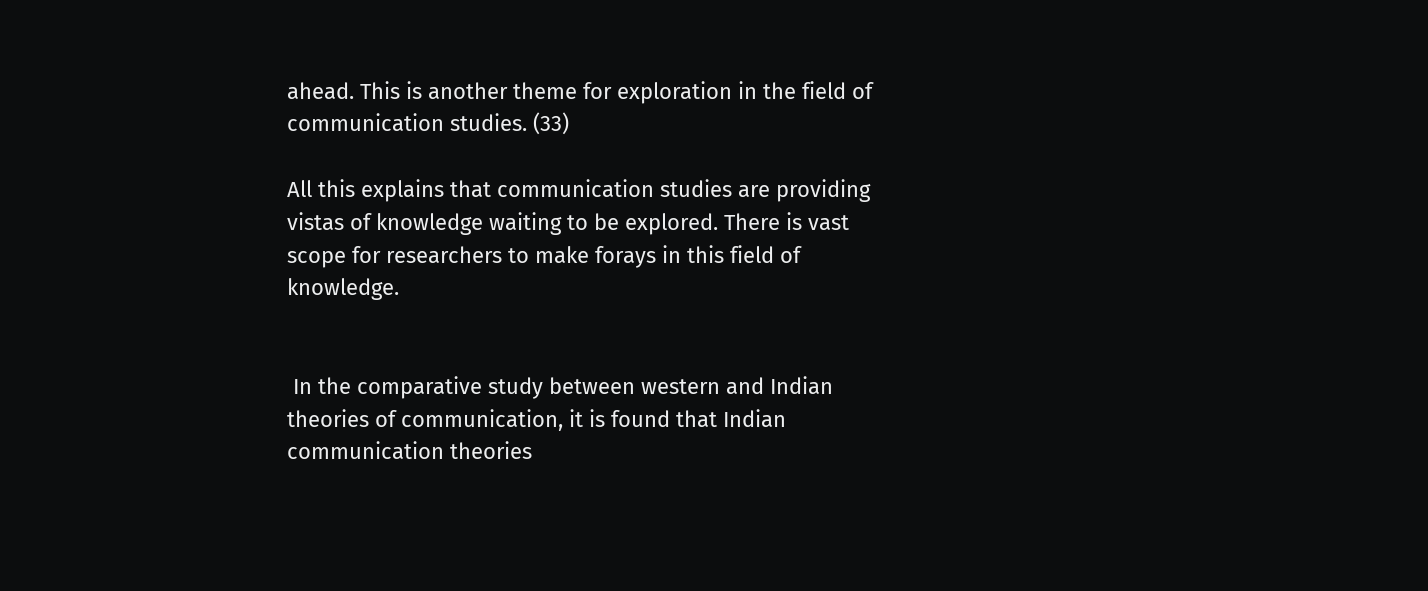ahead. This is another theme for exploration in the field of communication studies. (33)

All this explains that communication studies are providing vistas of knowledge waiting to be explored. There is vast scope for researchers to make forays in this field of knowledge.


 In the comparative study between western and Indian theories of communication, it is found that Indian communication theories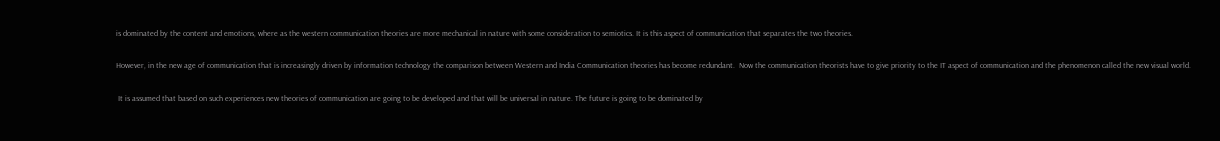is dominated by the content and emotions, where as the western communication theories are more mechanical in nature with some consideration to semiotics. It is this aspect of communication that separates the two theories.

However, in the new age of communication that is increasingly driven by information technology the comparison between Western and India Communication theories has become redundant.  Now the communication theorists have to give priority to the IT aspect of communication and the phenomenon called the new visual world.

 It is assumed that based on such experiences new theories of communication are going to be developed and that will be universal in nature. The future is going to be dominated by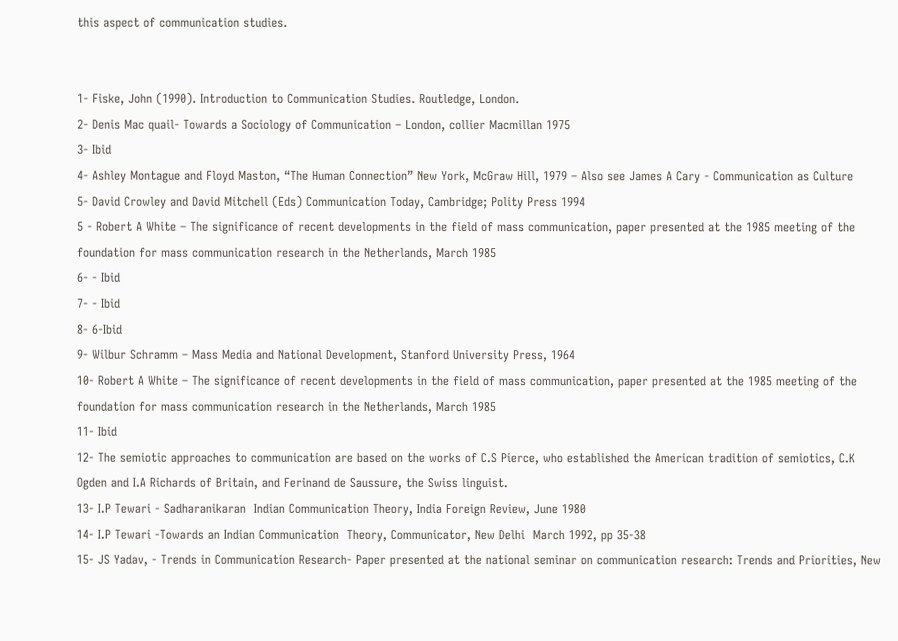this aspect of communication studies.


1- Fiske, John (1990). Introduction to Communication Studies. Routledge, London.
2- Denis Mac quail- Towards a Sociology of Communication – London, collier Macmillan 1975
3- Ibid
4- Ashley Montague and Floyd Maston, “The Human Connection” New York, McGraw Hill, 1979 – Also see James A Cary - Communication as Culture
5- David Crowley and David Mitchell (Eds) Communication Today, Cambridge; Polity Press 1994
5 - Robert A White – The significance of recent developments in the field of mass communication, paper presented at the 1985 meeting of the foundation for mass communication research in the Netherlands, March 1985
6- - Ibid
7- - Ibid
8- 6-Ibid
9- Wilbur Schramm – Mass Media and National Development, Stanford University Press, 1964
10- Robert A White – The significance of recent developments in the field of mass communication, paper presented at the 1985 meeting of the foundation for mass communication research in the Netherlands, March 1985
11- Ibid
12- The semiotic approaches to communication are based on the works of C.S Pierce, who established the American tradition of semiotics, C.K Ogden and I.A Richards of Britain, and Ferinand de Saussure, the Swiss linguist.
13- I.P Tewari - Sadharanikaran  Indian Communication Theory, India Foreign Review, June 1980
14- I.P Tewari -Towards an Indian Communication  Theory, Communicator, New Delhi  March 1992, pp 35-38
15- JS Yadav, - Trends in Communication Research- Paper presented at the national seminar on communication research: Trends and Priorities, New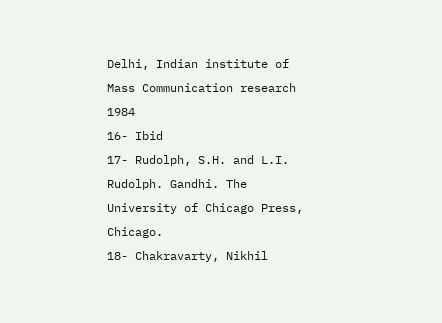Delhi, Indian institute of Mass Communication research 1984
16- Ibid
17- Rudolph, S.H. and L.I. Rudolph. Gandhi. The University of Chicago Press, Chicago.
18- Chakravarty, Nikhil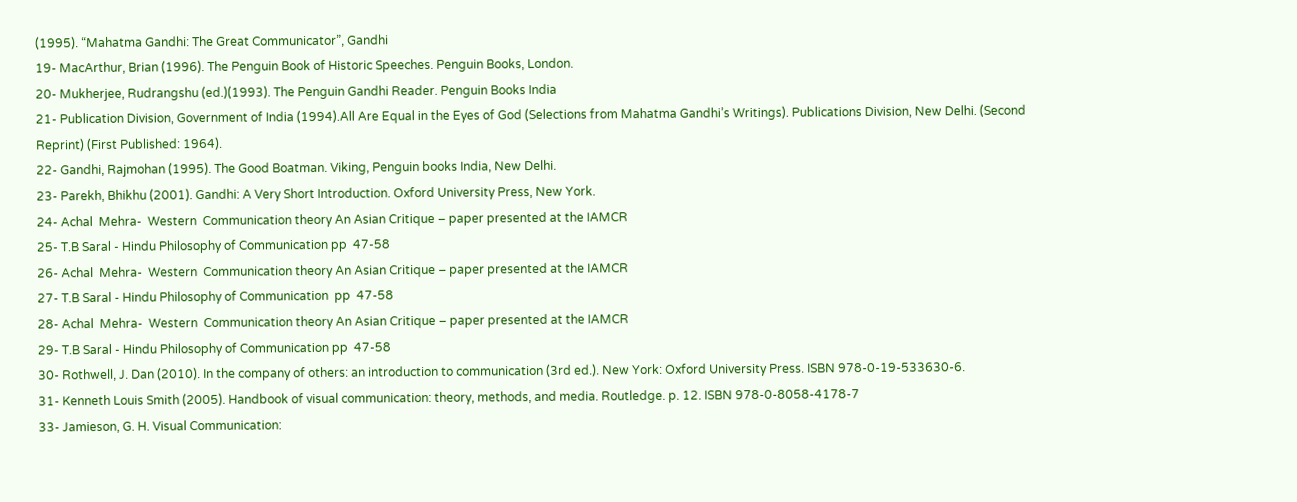(1995). “Mahatma Gandhi: The Great Communicator”, Gandhi
19- MacArthur, Brian (1996). The Penguin Book of Historic Speeches. Penguin Books, London.
20- Mukherjee, Rudrangshu (ed.)(1993). The Penguin Gandhi Reader. Penguin Books India
21- Publication Division, Government of India (1994).All Are Equal in the Eyes of God (Selections from Mahatma Gandhi’s Writings). Publications Division, New Delhi. (Second Reprint) (First Published: 1964).
22- Gandhi, Rajmohan (1995). The Good Boatman. Viking, Penguin books India, New Delhi.
23- Parekh, Bhikhu (2001). Gandhi: A Very Short Introduction. Oxford University Press, New York.
24- Achal  Mehra-  Western  Communication theory An Asian Critique – paper presented at the IAMCR
25- T.B Saral - Hindu Philosophy of Communication pp  47-58
26- Achal  Mehra-  Western  Communication theory An Asian Critique – paper presented at the IAMCR
27- T.B Saral - Hindu Philosophy of Communication  pp  47-58
28- Achal  Mehra-  Western  Communication theory An Asian Critique – paper presented at the IAMCR
29- T.B Saral - Hindu Philosophy of Communication pp  47-58
30- Rothwell, J. Dan (2010). In the company of others: an introduction to communication (3rd ed.). New York: Oxford University Press. ISBN 978-0-19-533630-6.
31- Kenneth Louis Smith (2005). Handbook of visual communication: theory, methods, and media. Routledge. p. 12. ISBN 978-0-8058-4178-7
33- Jamieson, G. H. Visual Communication: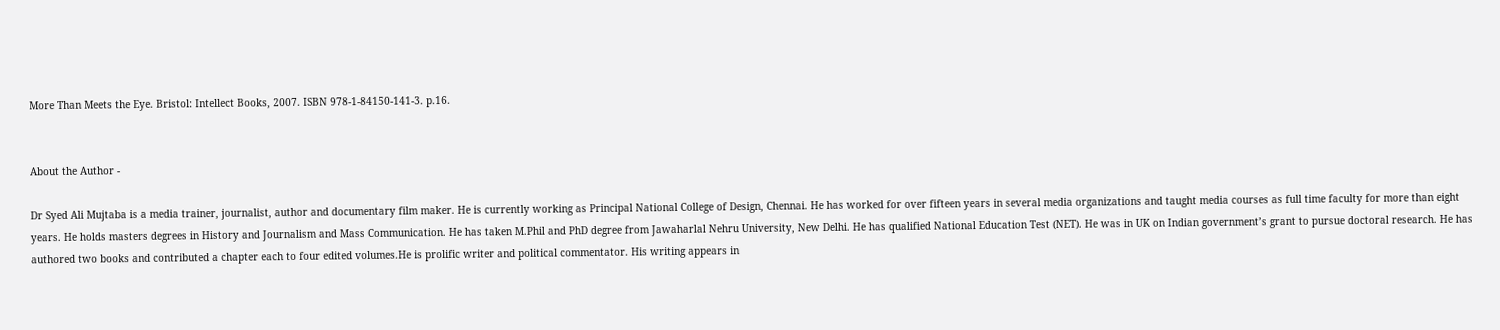More Than Meets the Eye. Bristol: Intellect Books, 2007. ISBN 978-1-84150-141-3. p.16.


About the Author -

Dr Syed Ali Mujtaba is a media trainer, journalist, author and documentary film maker. He is currently working as Principal National College of Design, Chennai. He has worked for over fifteen years in several media organizations and taught media courses as full time faculty for more than eight years. He holds masters degrees in History and Journalism and Mass Communication. He has taken M.Phil and PhD degree from Jawaharlal Nehru University, New Delhi. He has qualified National Education Test (NET). He was in UK on Indian government’s grant to pursue doctoral research. He has authored two books and contributed a chapter each to four edited volumes.He is prolific writer and political commentator. His writing appears in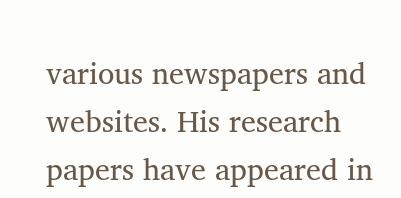various newspapers and websites. His research papers have appeared in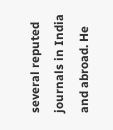several reputed journals in India and abroad. He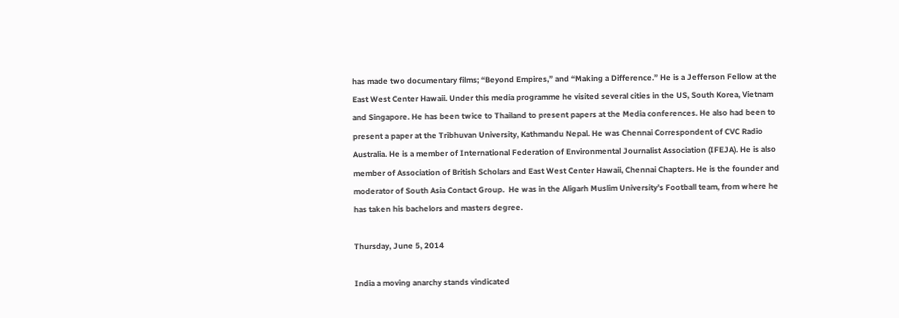has made two documentary films; “Beyond Empires,” and “Making a Difference.” He is a Jefferson Fellow at the East West Center Hawaii. Under this media programme he visited several cities in the US, South Korea, Vietnam and Singapore. He has been twice to Thailand to present papers at the Media conferences. He also had been to present a paper at the Tribhuvan University, Kathmandu Nepal. He was Chennai Correspondent of CVC Radio Australia. He is a member of International Federation of Environmental Journalist Association (IFEJA). He is also member of Association of British Scholars and East West Center Hawaii, Chennai Chapters. He is the founder and moderator of South Asia Contact Group.  He was in the Aligarh Muslim University’s Football team, from where he has taken his bachelors and masters degree.

Thursday, June 5, 2014

India a moving anarchy stands vindicated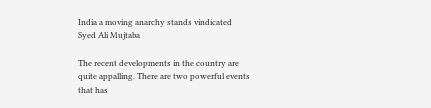India a moving anarchy stands vindicated
Syed Ali Mujtaba

The recent developments in the country are quite appalling. There are two powerful events that has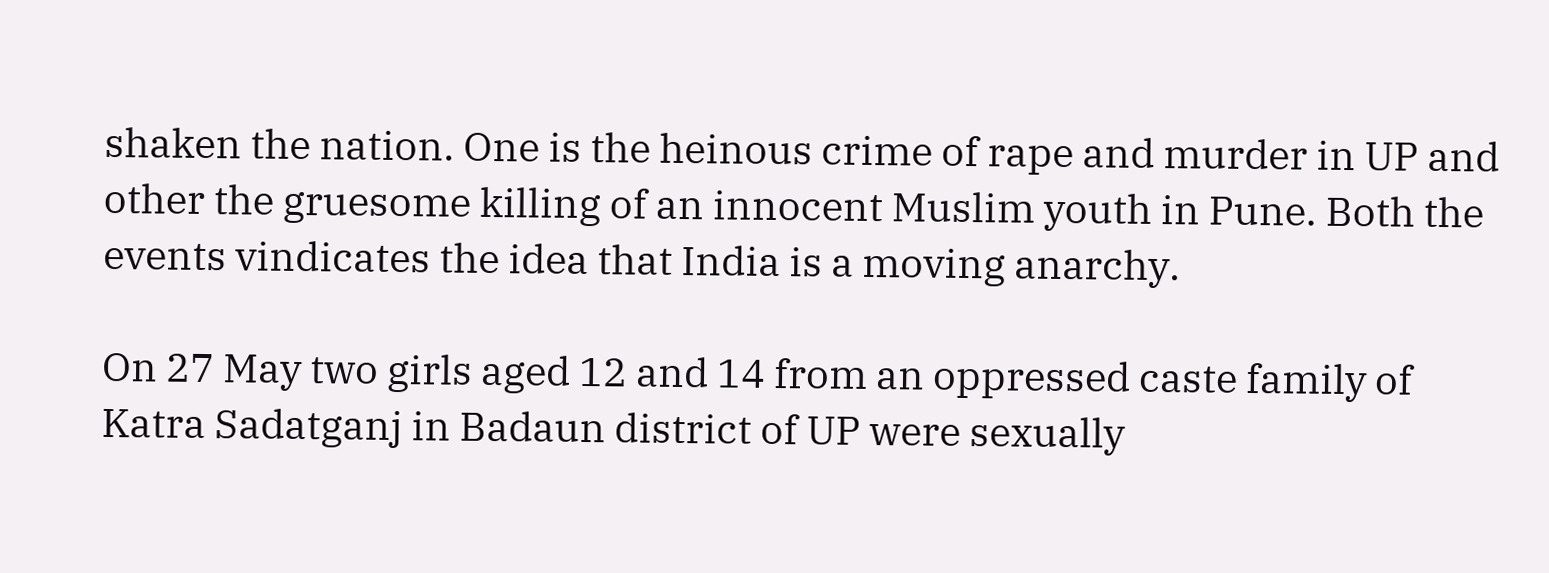shaken the nation. One is the heinous crime of rape and murder in UP and other the gruesome killing of an innocent Muslim youth in Pune. Both the events vindicates the idea that India is a moving anarchy.

On 27 May two girls aged 12 and 14 from an oppressed caste family of Katra Sadatganj in Badaun district of UP were sexually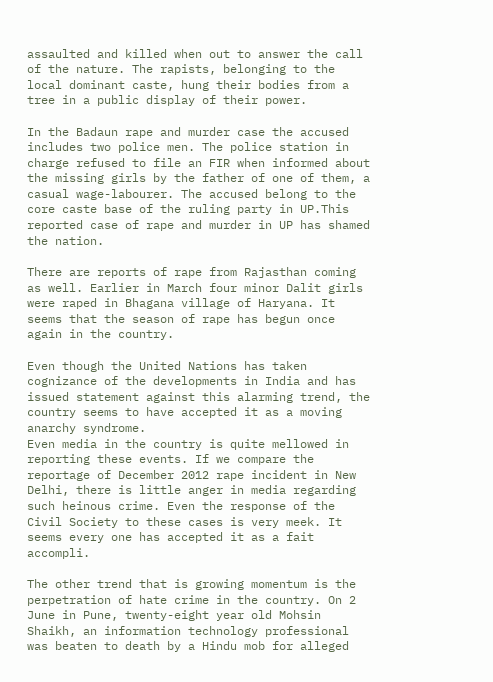assaulted and killed when out to answer the call of the nature. The rapists, belonging to the local dominant caste, hung their bodies from a tree in a public display of their power.

In the Badaun rape and murder case the accused includes two police men. The police station in charge refused to file an FIR when informed about the missing girls by the father of one of them, a casual wage-labourer. The accused belong to the core caste base of the ruling party in UP.This reported case of rape and murder in UP has shamed the nation.

There are reports of rape from Rajasthan coming as well. Earlier in March four minor Dalit girls were raped in Bhagana village of Haryana. It seems that the season of rape has begun once again in the country.

Even though the United Nations has taken cognizance of the developments in India and has issued statement against this alarming trend, the country seems to have accepted it as a moving anarchy syndrome.
Even media in the country is quite mellowed in reporting these events. If we compare the reportage of December 2012 rape incident in New Delhi, there is little anger in media regarding such heinous crime. Even the response of the Civil Society to these cases is very meek. It seems every one has accepted it as a fait accompli.

The other trend that is growing momentum is the perpetration of hate crime in the country. On 2 June in Pune, twenty-eight year old Mohsin Shaikh, an information technology professional was beaten to death by a Hindu mob for alleged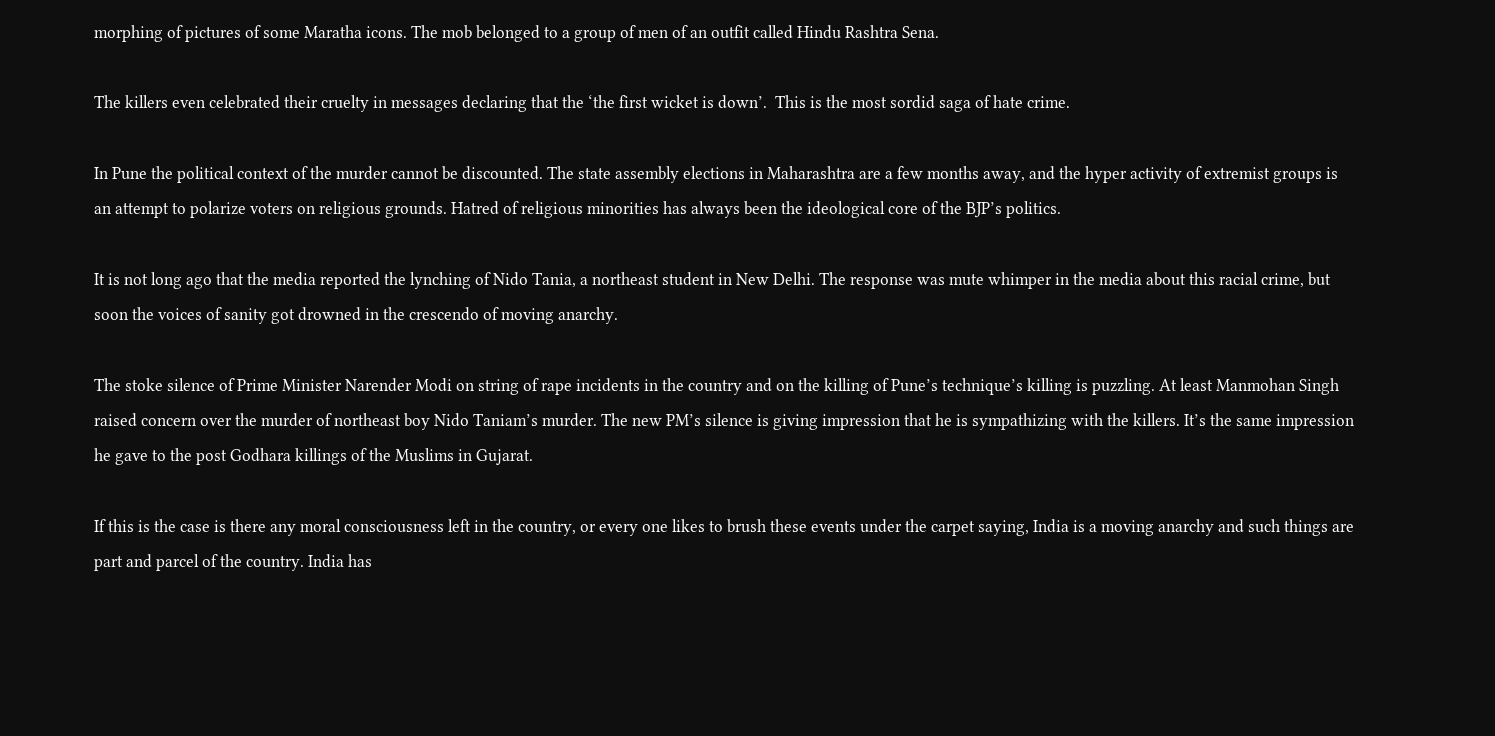morphing of pictures of some Maratha icons. The mob belonged to a group of men of an outfit called Hindu Rashtra Sena.

The killers even celebrated their cruelty in messages declaring that the ‘the first wicket is down’.  This is the most sordid saga of hate crime.

In Pune the political context of the murder cannot be discounted. The state assembly elections in Maharashtra are a few months away, and the hyper activity of extremist groups is an attempt to polarize voters on religious grounds. Hatred of religious minorities has always been the ideological core of the BJP’s politics.

It is not long ago that the media reported the lynching of Nido Tania, a northeast student in New Delhi. The response was mute whimper in the media about this racial crime, but soon the voices of sanity got drowned in the crescendo of moving anarchy.

The stoke silence of Prime Minister Narender Modi on string of rape incidents in the country and on the killing of Pune’s technique’s killing is puzzling. At least Manmohan Singh raised concern over the murder of northeast boy Nido Taniam’s murder. The new PM’s silence is giving impression that he is sympathizing with the killers. It’s the same impression he gave to the post Godhara killings of the Muslims in Gujarat.

If this is the case is there any moral consciousness left in the country, or every one likes to brush these events under the carpet saying, India is a moving anarchy and such things are part and parcel of the country. India has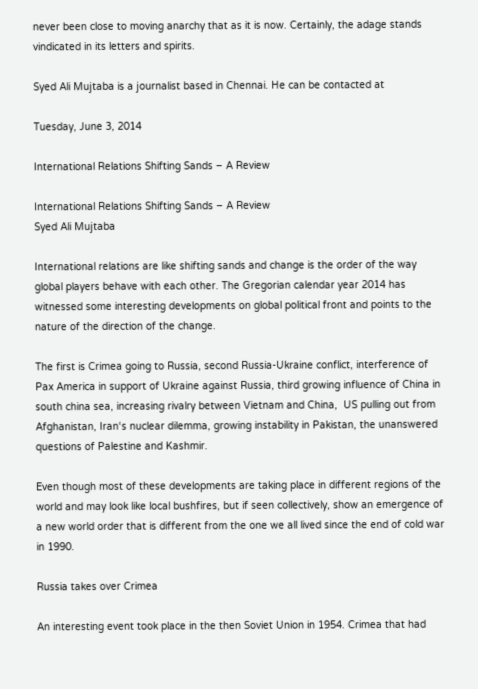never been close to moving anarchy that as it is now. Certainly, the adage stands vindicated in its letters and spirits.

Syed Ali Mujtaba is a journalist based in Chennai. He can be contacted at

Tuesday, June 3, 2014

International Relations Shifting Sands – A Review

International Relations Shifting Sands – A Review
Syed Ali Mujtaba

International relations are like shifting sands and change is the order of the way global players behave with each other. The Gregorian calendar year 2014 has witnessed some interesting developments on global political front and points to the nature of the direction of the change.

The first is Crimea going to Russia, second Russia-Ukraine conflict, interference of Pax America in support of Ukraine against Russia, third growing influence of China in south china sea, increasing rivalry between Vietnam and China,  US pulling out from Afghanistan, Iran‘s nuclear dilemma, growing instability in Pakistan, the unanswered questions of Palestine and Kashmir.

Even though most of these developments are taking place in different regions of the world and may look like local bushfires, but if seen collectively, show an emergence of a new world order that is different from the one we all lived since the end of cold war in 1990.

Russia takes over Crimea

An interesting event took place in the then Soviet Union in 1954. Crimea that had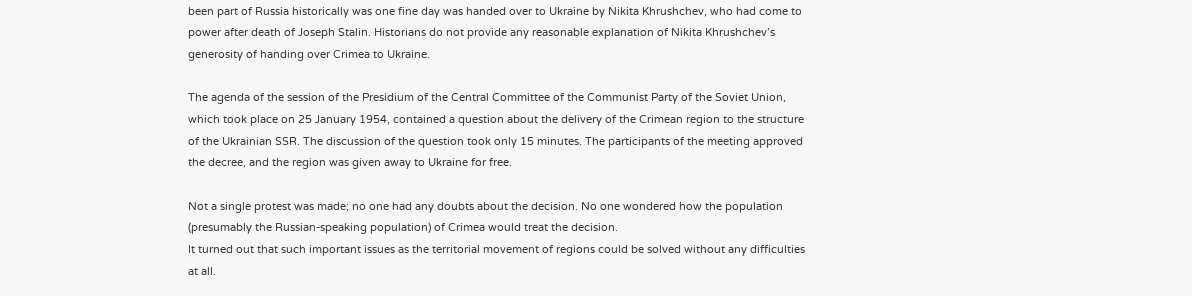been part of Russia historically was one fine day was handed over to Ukraine by Nikita Khrushchev, who had come to power after death of Joseph Stalin. Historians do not provide any reasonable explanation of Nikita Khrushchev’s generosity of handing over Crimea to Ukraine.

The agenda of the session of the Presidium of the Central Committee of the Communist Party of the Soviet Union, which took place on 25 January 1954, contained a question about the delivery of the Crimean region to the structure of the Ukrainian SSR. The discussion of the question took only 15 minutes. The participants of the meeting approved the decree, and the region was given away to Ukraine for free.

Not a single protest was made; no one had any doubts about the decision. No one wondered how the population (presumably the Russian-speaking population) of Crimea would treat the decision.
It turned out that such important issues as the territorial movement of regions could be solved without any difficulties at all.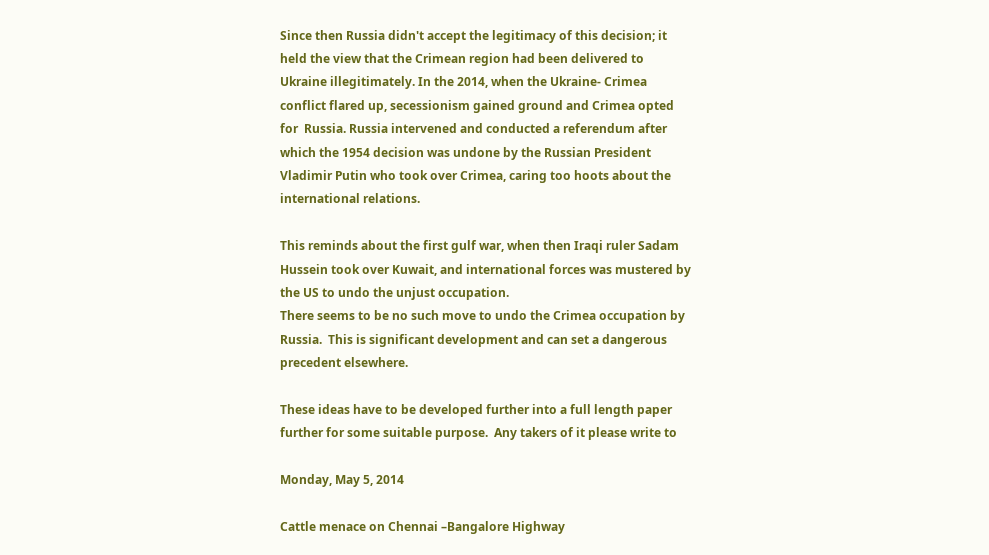Since then Russia didn't accept the legitimacy of this decision; it held the view that the Crimean region had been delivered to Ukraine illegitimately. In the 2014, when the Ukraine- Crimea conflict flared up, secessionism gained ground and Crimea opted for  Russia. Russia intervened and conducted a referendum after which the 1954 decision was undone by the Russian President Vladimir Putin who took over Crimea, caring too hoots about the international relations.

This reminds about the first gulf war, when then Iraqi ruler Sadam Hussein took over Kuwait, and international forces was mustered by the US to undo the unjust occupation.
There seems to be no such move to undo the Crimea occupation by Russia.  This is significant development and can set a dangerous precedent elsewhere.

These ideas have to be developed further into a full length paper further for some suitable purpose.  Any takers of it please write to

Monday, May 5, 2014

Cattle menace on Chennai –Bangalore Highway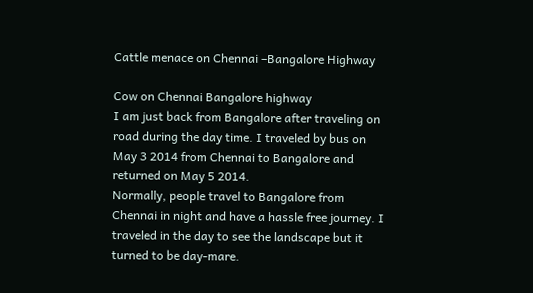Cattle menace on Chennai –Bangalore Highway

Cow on Chennai Bangalore highway
I am just back from Bangalore after traveling on road during the day time. I traveled by bus on May 3 2014 from Chennai to Bangalore and returned on May 5 2014.
Normally, people travel to Bangalore from Chennai in night and have a hassle free journey. I traveled in the day to see the landscape but it turned to be day-mare.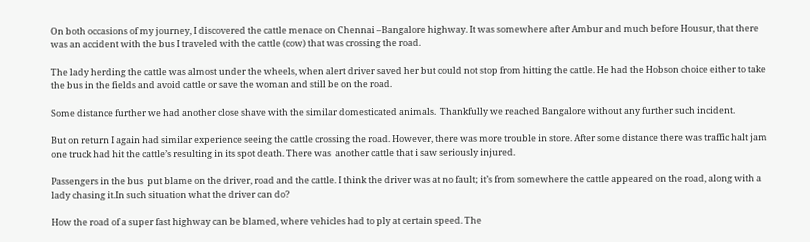On both occasions of my journey, I discovered the cattle menace on Chennai –Bangalore highway. It was somewhere after Ambur and much before Housur, that there was an accident with the bus I traveled with the cattle (cow) that was crossing the road.

The lady herding the cattle was almost under the wheels, when alert driver saved her but could not stop from hitting the cattle. He had the Hobson choice either to take the bus in the fields and avoid cattle or save the woman and still be on the road.

Some distance further we had another close shave with the similar domesticated animals.  Thankfully we reached Bangalore without any further such incident.

But on return I again had similar experience seeing the cattle crossing the road. However, there was more trouble in store. After some distance there was traffic halt jam one truck had hit the cattle’s resulting in its spot death. There was  another cattle that i saw seriously injured.

Passengers in the bus  put blame on the driver, road and the cattle. I think the driver was at no fault; it’s from somewhere the cattle appeared on the road, along with a lady chasing it.In such situation what the driver can do?

How the road of a super fast highway can be blamed, where vehicles had to ply at certain speed. The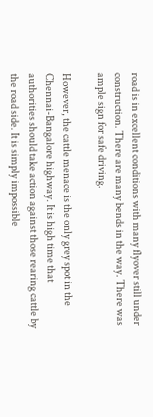road is in excellent conditions with many flyover still under construction. There are many bends in the way. There was ample sign for safe driving.

However, the cattle menace is the only grey spot in the Chennai-Bangalore highway. It is high time that authorities should take action against those rearing cattle by the road side. It is simply impossible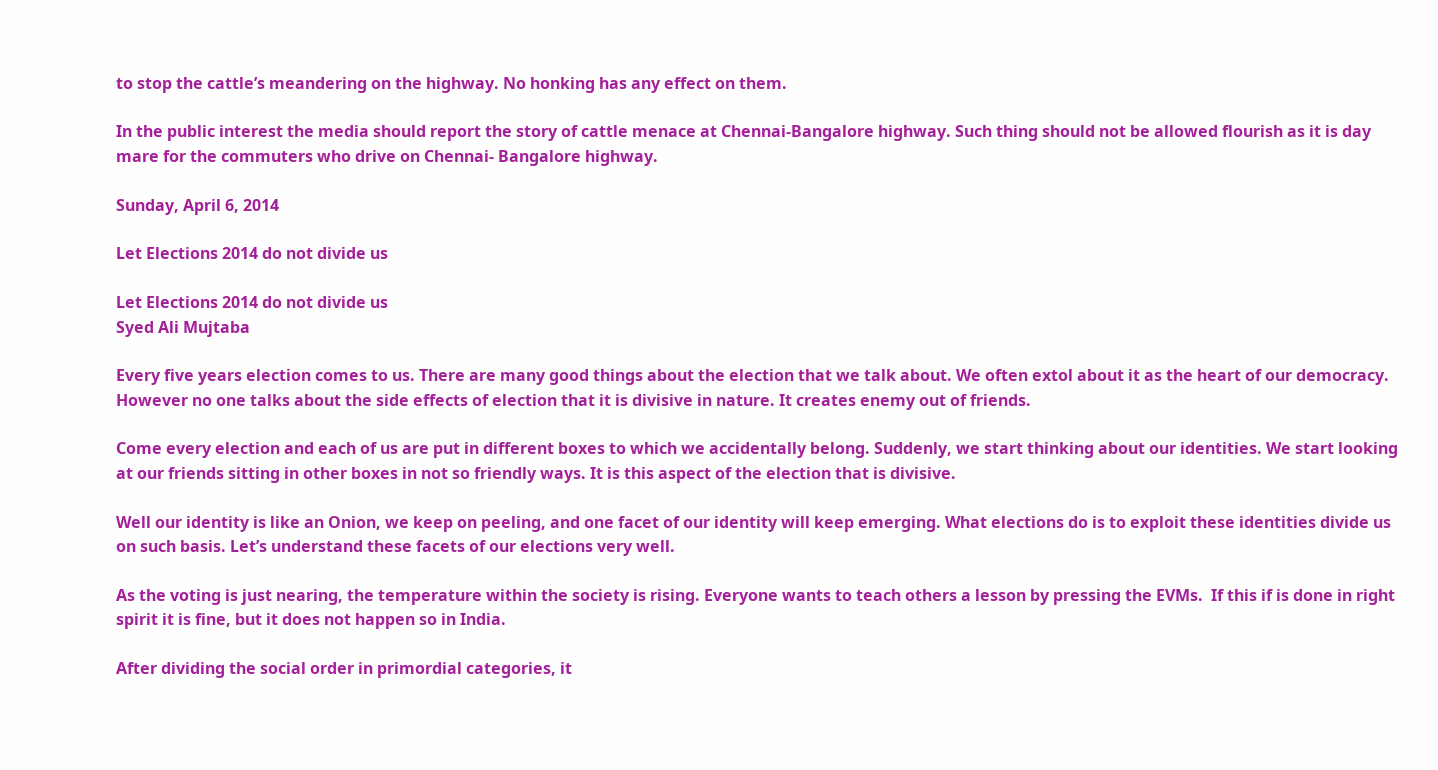to stop the cattle’s meandering on the highway. No honking has any effect on them.

In the public interest the media should report the story of cattle menace at Chennai-Bangalore highway. Such thing should not be allowed flourish as it is day mare for the commuters who drive on Chennai- Bangalore highway.

Sunday, April 6, 2014

Let Elections 2014 do not divide us

Let Elections 2014 do not divide us
Syed Ali Mujtaba

Every five years election comes to us. There are many good things about the election that we talk about. We often extol about it as the heart of our democracy. However no one talks about the side effects of election that it is divisive in nature. It creates enemy out of friends.

Come every election and each of us are put in different boxes to which we accidentally belong. Suddenly, we start thinking about our identities. We start looking at our friends sitting in other boxes in not so friendly ways. It is this aspect of the election that is divisive.

Well our identity is like an Onion, we keep on peeling, and one facet of our identity will keep emerging. What elections do is to exploit these identities divide us on such basis. Let’s understand these facets of our elections very well.

As the voting is just nearing, the temperature within the society is rising. Everyone wants to teach others a lesson by pressing the EVMs.  If this if is done in right spirit it is fine, but it does not happen so in India.

After dividing the social order in primordial categories, it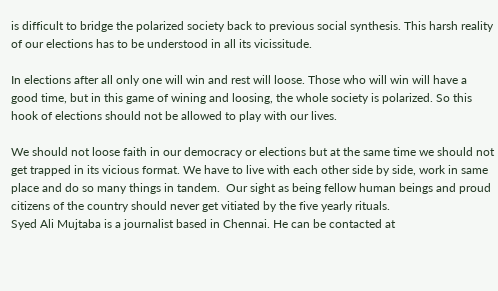is difficult to bridge the polarized society back to previous social synthesis. This harsh reality of our elections has to be understood in all its vicissitude.

In elections after all only one will win and rest will loose. Those who will win will have a good time, but in this game of wining and loosing, the whole society is polarized. So this hook of elections should not be allowed to play with our lives.

We should not loose faith in our democracy or elections but at the same time we should not get trapped in its vicious format. We have to live with each other side by side, work in same place and do so many things in tandem.  Our sight as being fellow human beings and proud citizens of the country should never get vitiated by the five yearly rituals.
Syed Ali Mujtaba is a journalist based in Chennai. He can be contacted at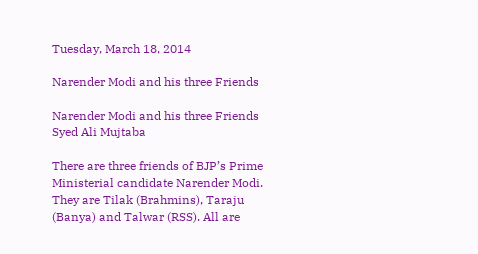Tuesday, March 18, 2014

Narender Modi and his three Friends

Narender Modi and his three Friends
Syed Ali Mujtaba

There are three friends of BJP’s Prime Ministerial candidate Narender Modi. They are Tilak (Brahmins), Taraju (Banya) and Talwar (RSS). All are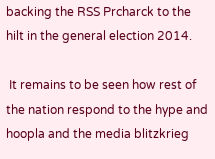backing the RSS Prcharck to the hilt in the general election 2014.

 It remains to be seen how rest of the nation respond to the hype and hoopla and the media blitzkrieg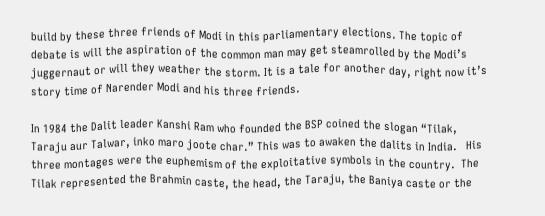build by these three friends of Modi in this parliamentary elections. The topic of debate is will the aspiration of the common man may get steamrolled by the Modi’s juggernaut or will they weather the storm. It is a tale for another day, right now it’s story time of Narender Modi and his three friends.

In 1984 the Dalit leader Kanshi Ram who founded the BSP coined the slogan “Tilak, Taraju aur Talwar, inko maro joote char.” This was to awaken the dalits in India.   His three montages were the euphemism of the exploitative symbols in the country.  The Tilak represented the Brahmin caste, the head, the Taraju, the Baniya caste or the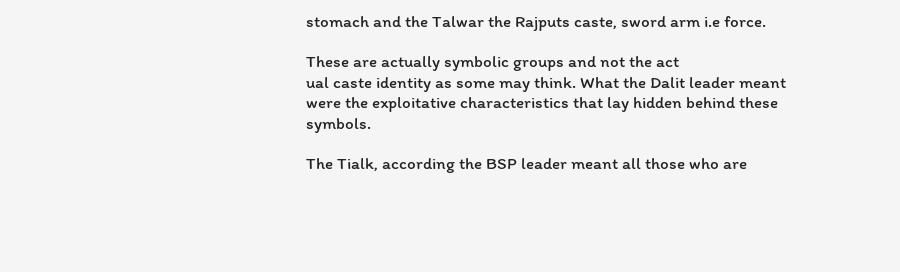stomach and the Talwar the Rajputs caste, sword arm i.e force.

These are actually symbolic groups and not the act
ual caste identity as some may think. What the Dalit leader meant were the exploitative characteristics that lay hidden behind these symbols.

The Tialk, according the BSP leader meant all those who are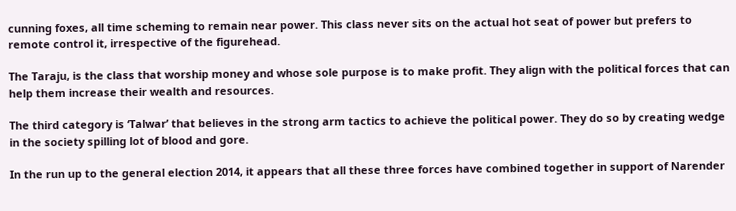cunning foxes, all time scheming to remain near power. This class never sits on the actual hot seat of power but prefers to remote control it, irrespective of the figurehead.

The Taraju, is the class that worship money and whose sole purpose is to make profit. They align with the political forces that can help them increase their wealth and resources.

The third category is ‘Talwar’ that believes in the strong arm tactics to achieve the political power. They do so by creating wedge in the society spilling lot of blood and gore.

In the run up to the general election 2014, it appears that all these three forces have combined together in support of Narender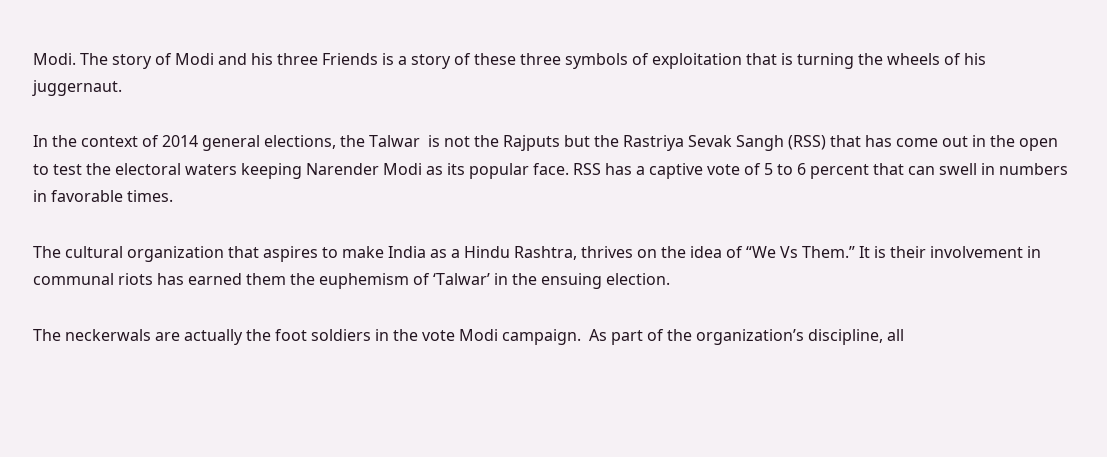Modi. The story of Modi and his three Friends is a story of these three symbols of exploitation that is turning the wheels of his juggernaut.

In the context of 2014 general elections, the Talwar  is not the Rajputs but the Rastriya Sevak Sangh (RSS) that has come out in the open to test the electoral waters keeping Narender Modi as its popular face. RSS has a captive vote of 5 to 6 percent that can swell in numbers in favorable times.

The cultural organization that aspires to make India as a Hindu Rashtra, thrives on the idea of “We Vs Them.” It is their involvement in communal riots has earned them the euphemism of ‘Talwar’ in the ensuing election.

The neckerwals are actually the foot soldiers in the vote Modi campaign.  As part of the organization’s discipline, all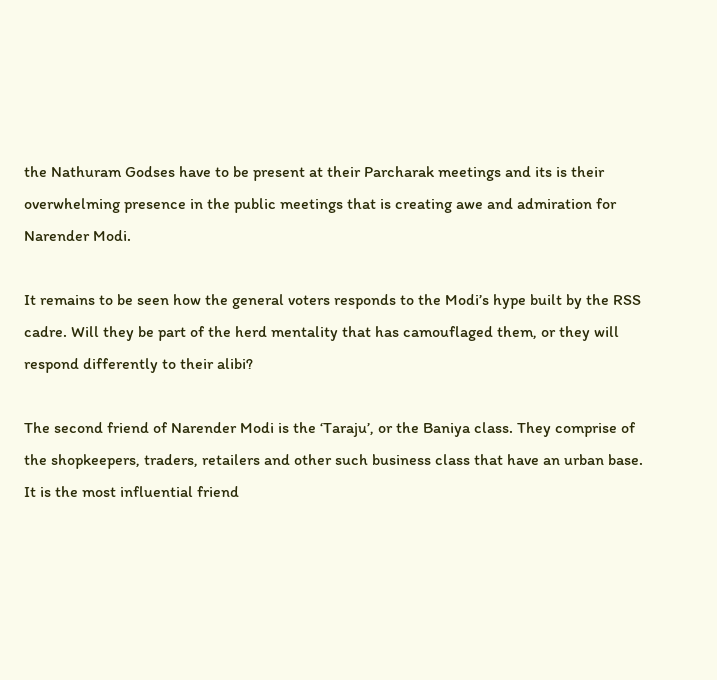the Nathuram Godses have to be present at their Parcharak meetings and its is their overwhelming presence in the public meetings that is creating awe and admiration for Narender Modi.

It remains to be seen how the general voters responds to the Modi’s hype built by the RSS cadre. Will they be part of the herd mentality that has camouflaged them, or they will respond differently to their alibi?

The second friend of Narender Modi is the ‘Taraju’, or the Baniya class. They comprise of the shopkeepers, traders, retailers and other such business class that have an urban base.  It is the most influential friend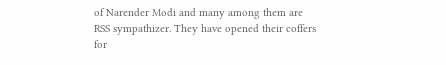of Narender Modi and many among them are RSS sympathizer. They have opened their coffers for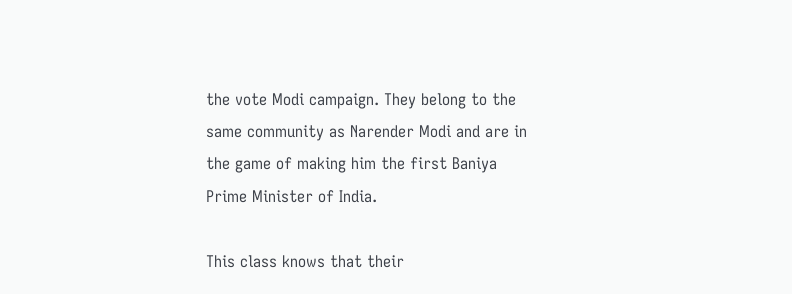the vote Modi campaign. They belong to the same community as Narender Modi and are in the game of making him the first Baniya Prime Minister of India.

This class knows that their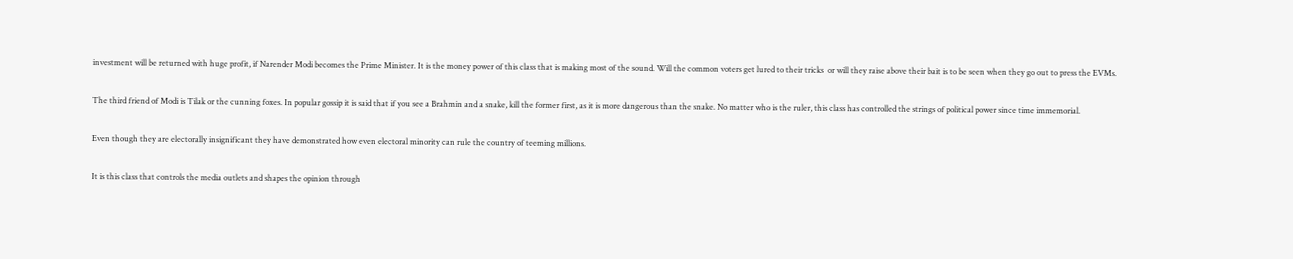investment will be returned with huge profit, if Narender Modi becomes the Prime Minister. It is the money power of this class that is making most of the sound. Will the common voters get lured to their tricks  or will they raise above their bait is to be seen when they go out to press the EVMs.

The third friend of Modi is Tilak or the cunning foxes. In popular gossip it is said that if you see a Brahmin and a snake, kill the former first, as it is more dangerous than the snake. No matter who is the ruler, this class has controlled the strings of political power since time immemorial.

Even though they are electorally insignificant they have demonstrated how even electoral minority can rule the country of teeming millions.

It is this class that controls the media outlets and shapes the opinion through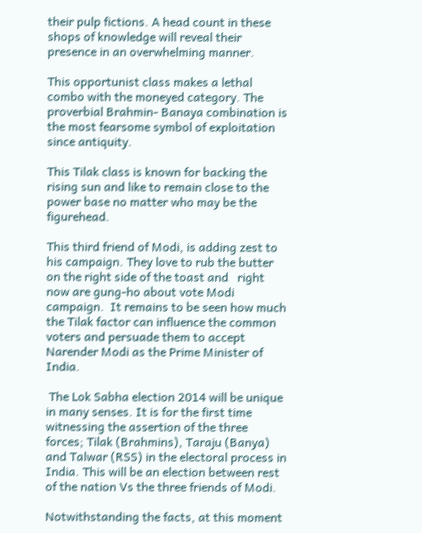their pulp fictions. A head count in these shops of knowledge will reveal their presence in an overwhelming manner.

This opportunist class makes a lethal combo with the moneyed category. The proverbial Brahmin- Banaya combination is the most fearsome symbol of exploitation since antiquity.

This Tilak class is known for backing the rising sun and like to remain close to the power base no matter who may be the figurehead.

This third friend of Modi, is adding zest to his campaign. They love to rub the butter on the right side of the toast and   right now are gung-ho about vote Modi campaign.  It remains to be seen how much the Tilak factor can influence the common voters and persuade them to accept Narender Modi as the Prime Minister of India.

 The Lok Sabha election 2014 will be unique in many senses. It is for the first time witnessing the assertion of the three forces; Tilak (Brahmins), Taraju (Banya) and Talwar (RSS) in the electoral process in India. This will be an election between rest of the nation Vs the three friends of Modi.

Notwithstanding the facts, at this moment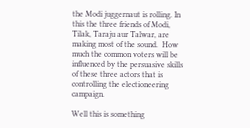the Modi juggernaut is rolling. In this the three friends of Modi, Tilak, Taraju aur Talwar, are making most of the sound.  How much the common voters will be influenced by the persuasive skills of these three actors that is controlling the electioneering campaign.

Well this is something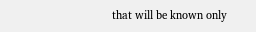that will be known only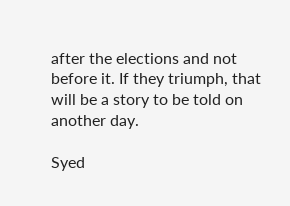after the elections and not before it. If they triumph, that will be a story to be told on another day.

Syed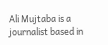Ali Mujtaba is a journalist based in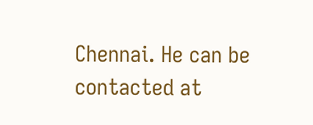Chennai. He can be contacted at